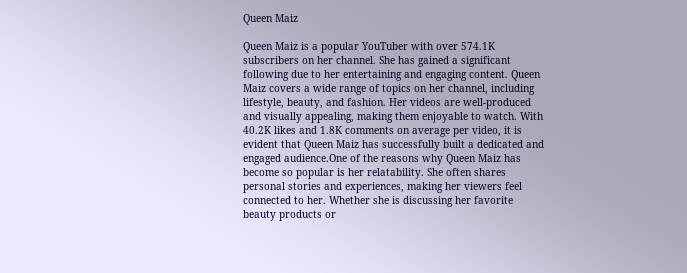Queen Maiz

Queen Maiz is a popular YouTuber with over 574.1K subscribers on her channel. She has gained a significant following due to her entertaining and engaging content. Queen Maiz covers a wide range of topics on her channel, including lifestyle, beauty, and fashion. Her videos are well-produced and visually appealing, making them enjoyable to watch. With 40.2K likes and 1.8K comments on average per video, it is evident that Queen Maiz has successfully built a dedicated and engaged audience.One of the reasons why Queen Maiz has become so popular is her relatability. She often shares personal stories and experiences, making her viewers feel connected to her. Whether she is discussing her favorite beauty products or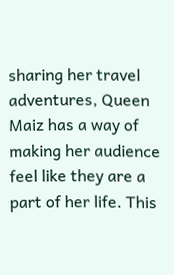sharing her travel adventures, Queen Maiz has a way of making her audience feel like they are a part of her life. This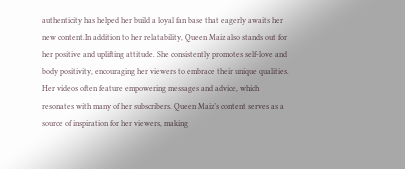authenticity has helped her build a loyal fan base that eagerly awaits her new content.In addition to her relatability, Queen Maiz also stands out for her positive and uplifting attitude. She consistently promotes self-love and body positivity, encouraging her viewers to embrace their unique qualities. Her videos often feature empowering messages and advice, which resonates with many of her subscribers. Queen Maiz’s content serves as a source of inspiration for her viewers, making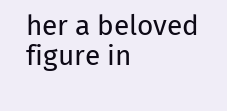her a beloved figure in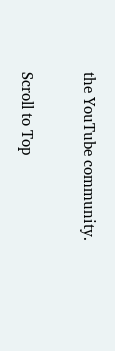the YouTube community.

Scroll to Top